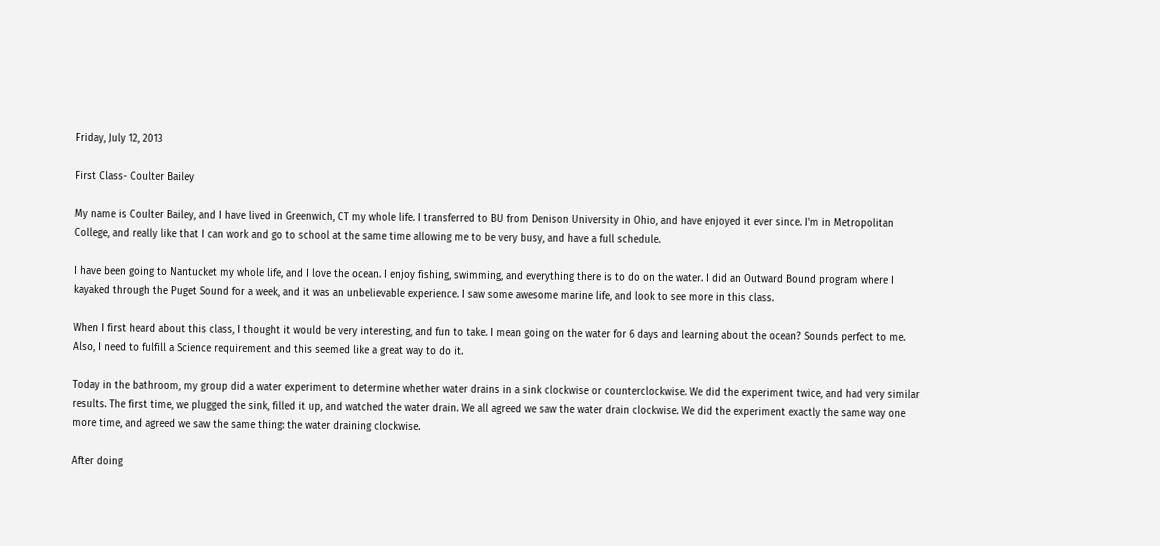Friday, July 12, 2013

First Class- Coulter Bailey

My name is Coulter Bailey, and I have lived in Greenwich, CT my whole life. I transferred to BU from Denison University in Ohio, and have enjoyed it ever since. I'm in Metropolitan College, and really like that I can work and go to school at the same time allowing me to be very busy, and have a full schedule.

I have been going to Nantucket my whole life, and I love the ocean. I enjoy fishing, swimming, and everything there is to do on the water. I did an Outward Bound program where I kayaked through the Puget Sound for a week, and it was an unbelievable experience. I saw some awesome marine life, and look to see more in this class.

When I first heard about this class, I thought it would be very interesting, and fun to take. I mean going on the water for 6 days and learning about the ocean? Sounds perfect to me. Also, I need to fulfill a Science requirement and this seemed like a great way to do it.

Today in the bathroom, my group did a water experiment to determine whether water drains in a sink clockwise or counterclockwise. We did the experiment twice, and had very similar results. The first time, we plugged the sink, filled it up, and watched the water drain. We all agreed we saw the water drain clockwise. We did the experiment exactly the same way one more time, and agreed we saw the same thing: the water draining clockwise.

After doing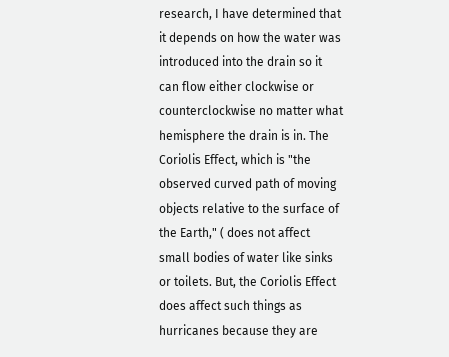research, I have determined that it depends on how the water was introduced into the drain so it can flow either clockwise or counterclockwise no matter what hemisphere the drain is in. The Coriolis Effect, which is "the observed curved path of moving objects relative to the surface of the Earth," ( does not affect small bodies of water like sinks or toilets. But, the Coriolis Effect does affect such things as hurricanes because they are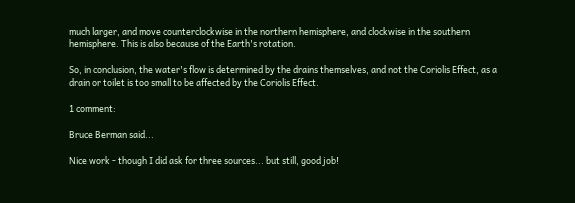much larger, and move counterclockwise in the northern hemisphere, and clockwise in the southern hemisphere. This is also because of the Earth's rotation.

So, in conclusion, the water's flow is determined by the drains themselves, and not the Coriolis Effect, as a drain or toilet is too small to be affected by the Coriolis Effect.

1 comment:

Bruce Berman said...

Nice work - though I did ask for three sources... but still, good job!